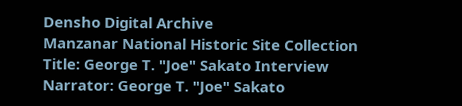Densho Digital Archive
Manzanar National Historic Site Collection
Title: George T. "Joe" Sakato Interview
Narrator: George T. "Joe" Sakato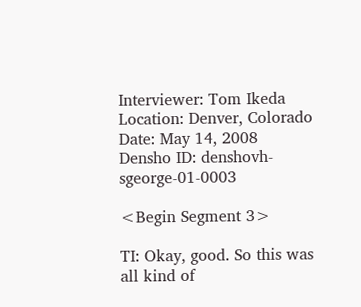Interviewer: Tom Ikeda
Location: Denver, Colorado
Date: May 14, 2008
Densho ID: denshovh-sgeorge-01-0003

<Begin Segment 3>

TI: Okay, good. So this was all kind of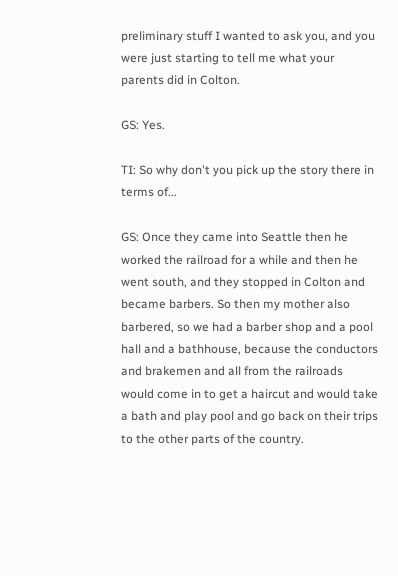preliminary stuff I wanted to ask you, and you were just starting to tell me what your parents did in Colton.

GS: Yes.

TI: So why don't you pick up the story there in terms of...

GS: Once they came into Seattle then he worked the railroad for a while and then he went south, and they stopped in Colton and became barbers. So then my mother also barbered, so we had a barber shop and a pool hall and a bathhouse, because the conductors and brakemen and all from the railroads would come in to get a haircut and would take a bath and play pool and go back on their trips to the other parts of the country.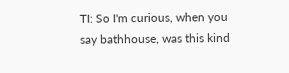TI: So I'm curious, when you say bathhouse, was this kind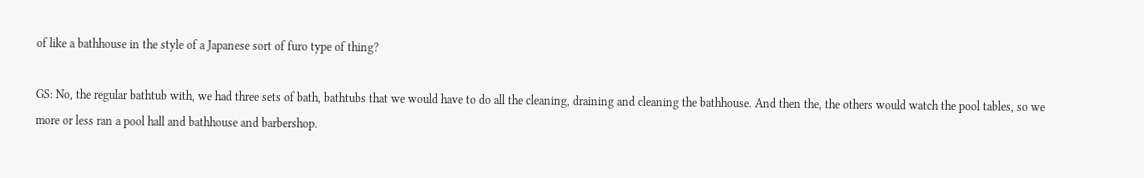of like a bathhouse in the style of a Japanese sort of furo type of thing?

GS: No, the regular bathtub with, we had three sets of bath, bathtubs that we would have to do all the cleaning, draining and cleaning the bathhouse. And then the, the others would watch the pool tables, so we more or less ran a pool hall and bathhouse and barbershop.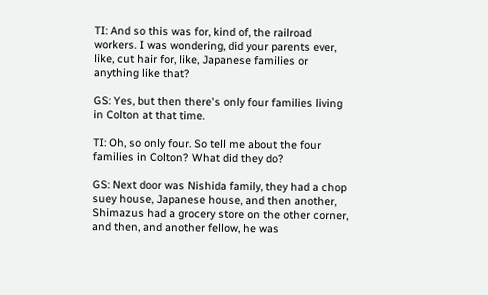TI: And so this was for, kind of, the railroad workers. I was wondering, did your parents ever, like, cut hair for, like, Japanese families or anything like that?

GS: Yes, but then there's only four families living in Colton at that time.

TI: Oh, so only four. So tell me about the four families in Colton? What did they do?

GS: Next door was Nishida family, they had a chop suey house, Japanese house, and then another, Shimazus had a grocery store on the other corner, and then, and another fellow, he was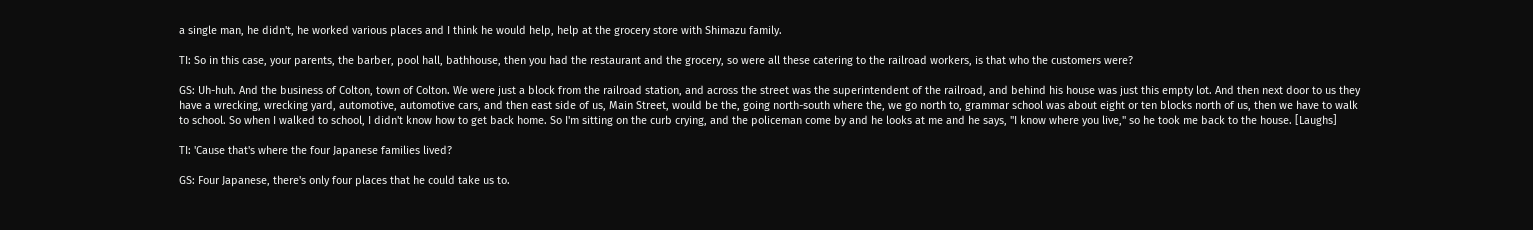a single man, he didn't, he worked various places and I think he would help, help at the grocery store with Shimazu family.

TI: So in this case, your parents, the barber, pool hall, bathhouse, then you had the restaurant and the grocery, so were all these catering to the railroad workers, is that who the customers were?

GS: Uh-huh. And the business of Colton, town of Colton. We were just a block from the railroad station, and across the street was the superintendent of the railroad, and behind his house was just this empty lot. And then next door to us they have a wrecking, wrecking yard, automotive, automotive cars, and then east side of us, Main Street, would be the, going north-south where the, we go north to, grammar school was about eight or ten blocks north of us, then we have to walk to school. So when I walked to school, I didn't know how to get back home. So I'm sitting on the curb crying, and the policeman come by and he looks at me and he says, "I know where you live," so he took me back to the house. [Laughs]

TI: 'Cause that's where the four Japanese families lived?

GS: Four Japanese, there's only four places that he could take us to.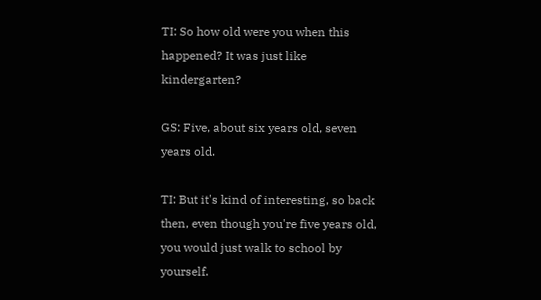TI: So how old were you when this happened? It was just like kindergarten?

GS: Five, about six years old, seven years old.

TI: But it's kind of interesting, so back then, even though you're five years old, you would just walk to school by yourself.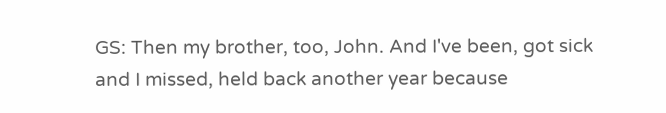GS: Then my brother, too, John. And I've been, got sick and I missed, held back another year because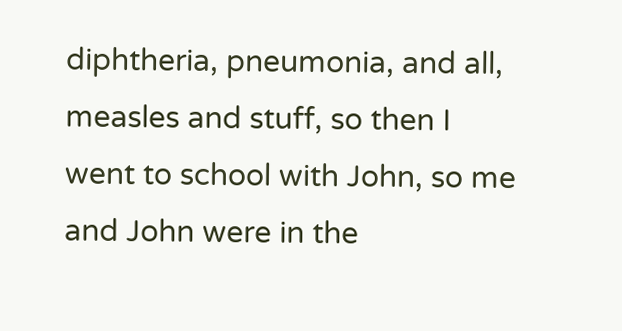diphtheria, pneumonia, and all, measles and stuff, so then I went to school with John, so me and John were in the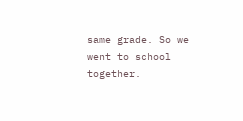same grade. So we went to school together.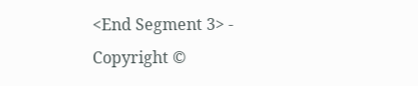<End Segment 3> - Copyright ©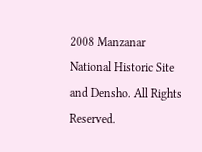2008 Manzanar National Historic Site and Densho. All Rights Reserved.